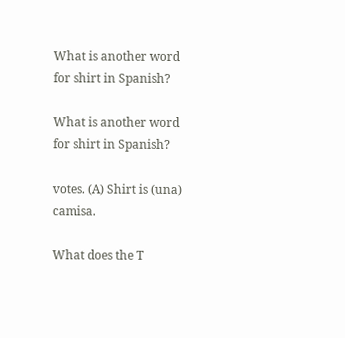What is another word for shirt in Spanish?

What is another word for shirt in Spanish?

votes. (A) Shirt is (una) camisa.

What does the T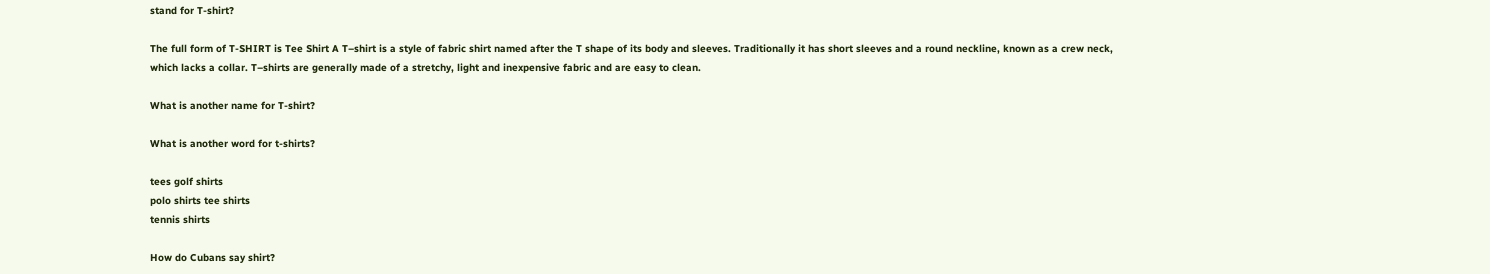stand for T-shirt?

The full form of T-SHIRT is Tee Shirt A T–shirt is a style of fabric shirt named after the T shape of its body and sleeves. Traditionally it has short sleeves and a round neckline, known as a crew neck, which lacks a collar. T–shirts are generally made of a stretchy, light and inexpensive fabric and are easy to clean.

What is another name for T-shirt?

What is another word for t-shirts?

tees golf shirts
polo shirts tee shirts
tennis shirts

How do Cubans say shirt?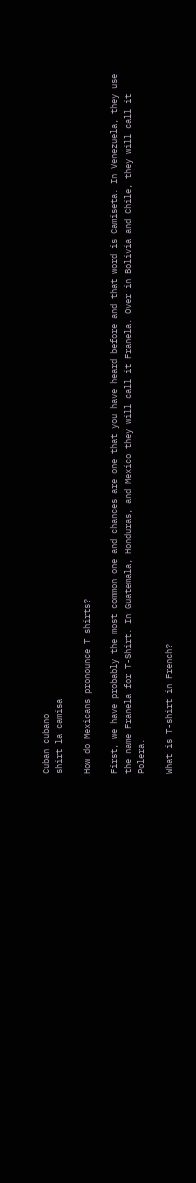Cuban cubano
shirt la camisa

How do Mexicans pronounce T shirts?

First, we have probably the most common one and chances are one that you have heard before and that word is Camiseta. In Venezuela, they use the name Franela for T-Shirt. In Guatemala, Honduras, and Mexico they will call it Franela. Over in Bolivia and Chile, they will call it Polera.

What is T-shirt in French?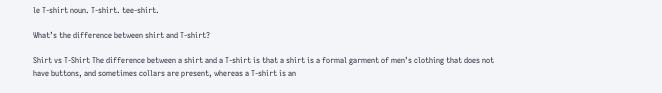le T-shirt noun. T-shirt. tee-shirt.

What’s the difference between shirt and T-shirt?

Shirt vs T-Shirt The difference between a shirt and a T-shirt is that a shirt is a formal garment of men’s clothing that does not have buttons, and sometimes collars are present, whereas a T-shirt is an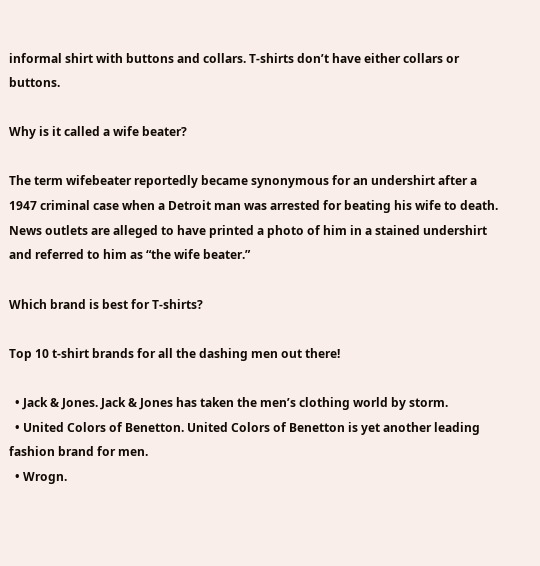informal shirt with buttons and collars. T-shirts don’t have either collars or buttons.

Why is it called a wife beater?

The term wifebeater reportedly became synonymous for an undershirt after a 1947 criminal case when a Detroit man was arrested for beating his wife to death. News outlets are alleged to have printed a photo of him in a stained undershirt and referred to him as “the wife beater.”

Which brand is best for T-shirts?

Top 10 t-shirt brands for all the dashing men out there!

  • Jack & Jones. Jack & Jones has taken the men’s clothing world by storm.
  • United Colors of Benetton. United Colors of Benetton is yet another leading fashion brand for men.
  • Wrogn.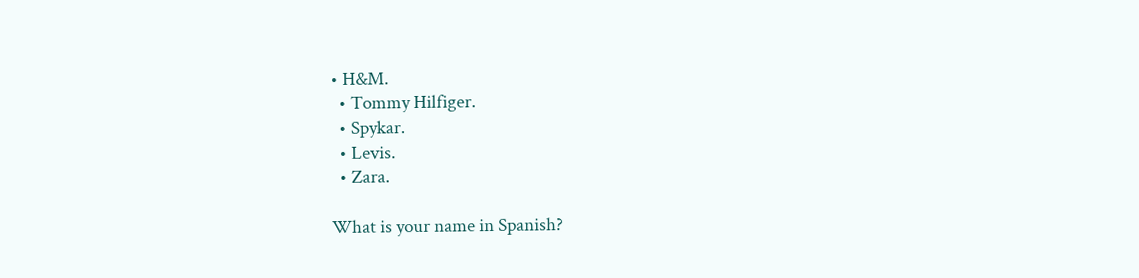• H&M.
  • Tommy Hilfiger.
  • Spykar.
  • Levis.
  • Zara.

What is your name in Spanish?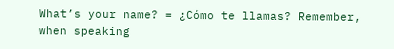What’s your name? = ¿Cómo te llamas? Remember, when speaking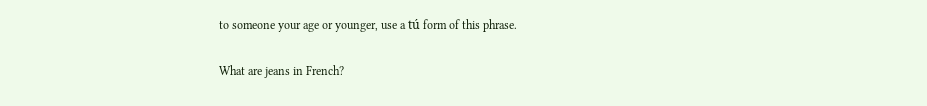to someone your age or younger, use a tú form of this phrase.

What are jeans in French?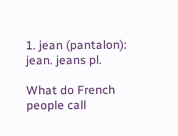1. jean (pantalon): jean. jeans pl.

What do French people call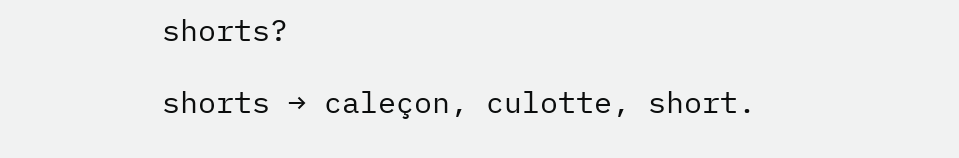shorts?

shorts → caleçon, culotte, short.